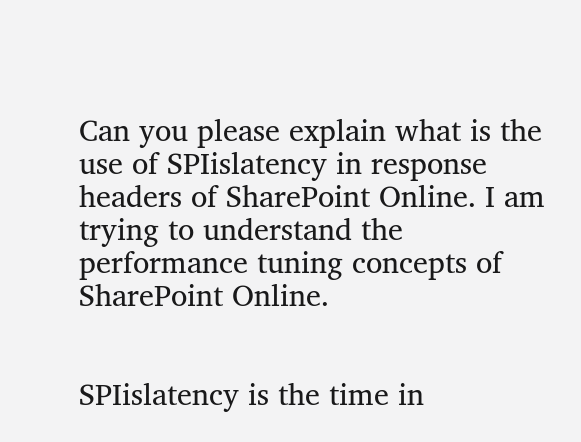Can you please explain what is the use of SPIislatency in response headers of SharePoint Online. I am trying to understand the performance tuning concepts of SharePoint Online.


SPIislatency is the time in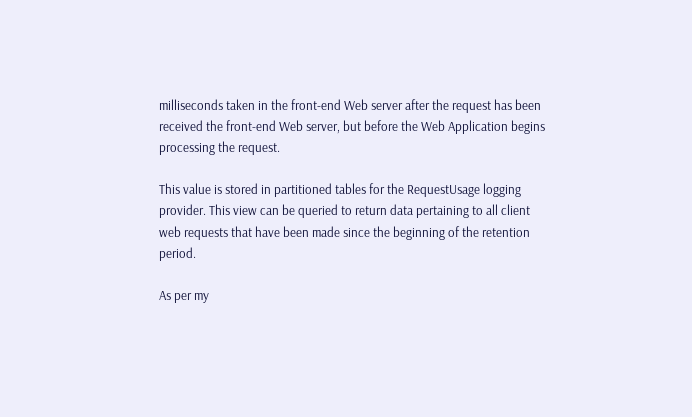milliseconds taken in the front-end Web server after the request has been received the front-end Web server, but before the Web Application begins processing the request.

This value is stored in partitioned tables for the RequestUsage logging provider. This view can be queried to return data pertaining to all client web requests that have been made since the beginning of the retention period.

As per my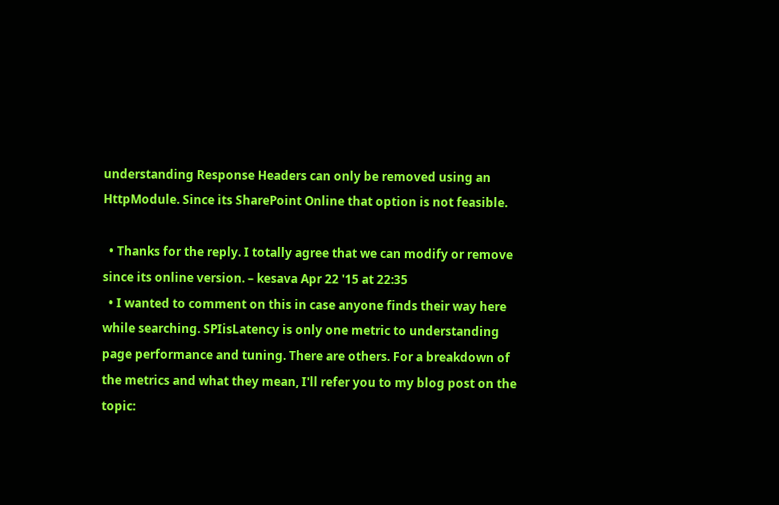understanding Response Headers can only be removed using an HttpModule. Since its SharePoint Online that option is not feasible.

  • Thanks for the reply. I totally agree that we can modify or remove since its online version. – kesava Apr 22 '15 at 22:35
  • I wanted to comment on this in case anyone finds their way here while searching. SPIisLatency is only one metric to understanding page performance and tuning. There are others. For a breakdown of the metrics and what they mean, I'll refer you to my blog post on the topic: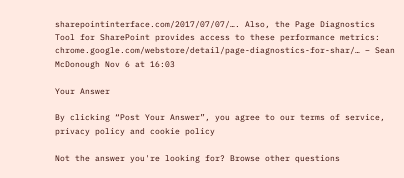sharepointinterface.com/2017/07/07/…. Also, the Page Diagnostics Tool for SharePoint provides access to these performance metrics: chrome.google.com/webstore/detail/page-diagnostics-for-shar/… – Sean McDonough Nov 6 at 16:03

Your Answer

By clicking “Post Your Answer”, you agree to our terms of service, privacy policy and cookie policy

Not the answer you're looking for? Browse other questions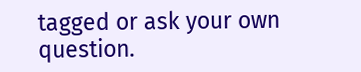tagged or ask your own question.